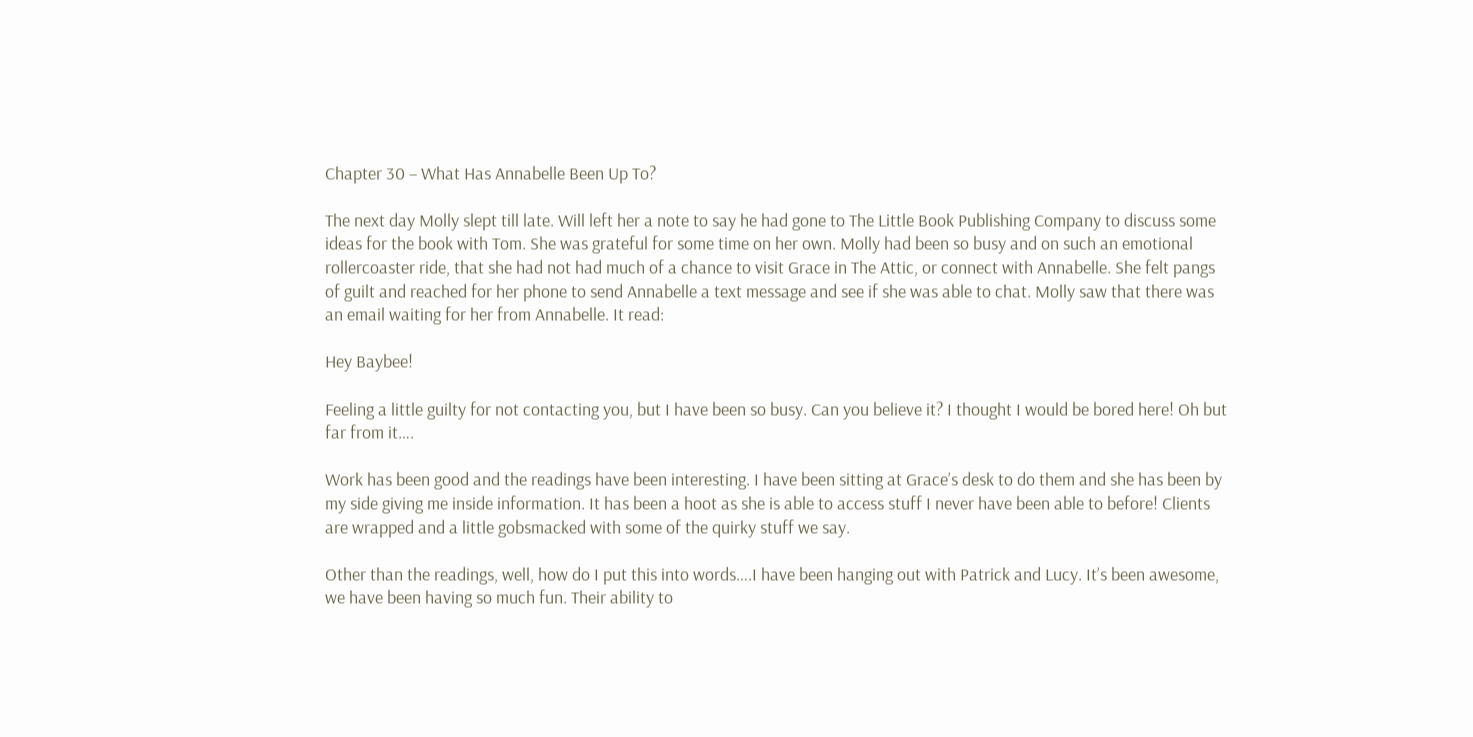Chapter 30 – What Has Annabelle Been Up To?

The next day Molly slept till late. Will left her a note to say he had gone to The Little Book Publishing Company to discuss some ideas for the book with Tom. She was grateful for some time on her own. Molly had been so busy and on such an emotional rollercoaster ride, that she had not had much of a chance to visit Grace in The Attic, or connect with Annabelle. She felt pangs of guilt and reached for her phone to send Annabelle a text message and see if she was able to chat. Molly saw that there was an email waiting for her from Annabelle. It read:

Hey Baybee!

Feeling a little guilty for not contacting you, but I have been so busy. Can you believe it? I thought I would be bored here! Oh but far from it….

Work has been good and the readings have been interesting. I have been sitting at Grace’s desk to do them and she has been by my side giving me inside information. It has been a hoot as she is able to access stuff I never have been able to before! Clients are wrapped and a little gobsmacked with some of the quirky stuff we say.

Other than the readings, well, how do I put this into words….I have been hanging out with Patrick and Lucy. It’s been awesome, we have been having so much fun. Their ability to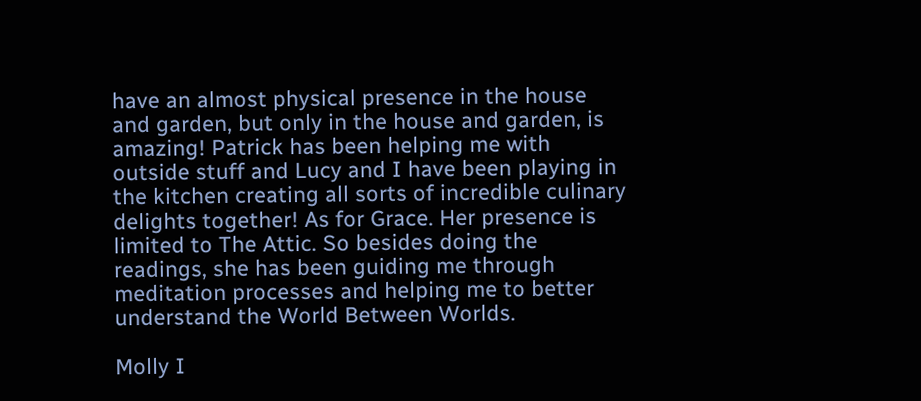have an almost physical presence in the house and garden, but only in the house and garden, is amazing! Patrick has been helping me with outside stuff and Lucy and I have been playing in the kitchen creating all sorts of incredible culinary delights together! As for Grace. Her presence is limited to The Attic. So besides doing the readings, she has been guiding me through meditation processes and helping me to better understand the World Between Worlds.

Molly I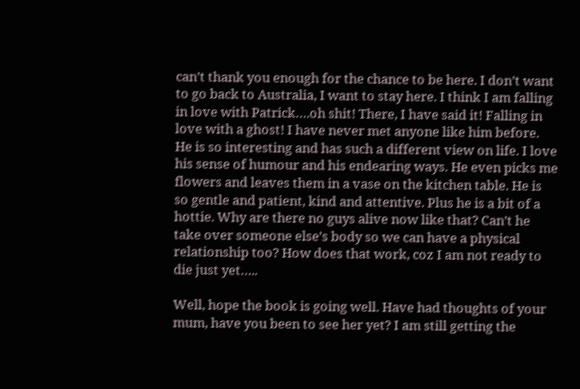can’t thank you enough for the chance to be here. I don’t want to go back to Australia, I want to stay here. I think I am falling in love with Patrick….oh shit! There, I have said it! Falling in love with a ghost! I have never met anyone like him before. He is so interesting and has such a different view on life. I love his sense of humour and his endearing ways. He even picks me flowers and leaves them in a vase on the kitchen table. He is so gentle and patient, kind and attentive. Plus he is a bit of a hottie. Why are there no guys alive now like that? Can’t he take over someone else’s body so we can have a physical relationship too? How does that work, coz I am not ready to die just yet…..

Well, hope the book is going well. Have had thoughts of your mum, have you been to see her yet? I am still getting the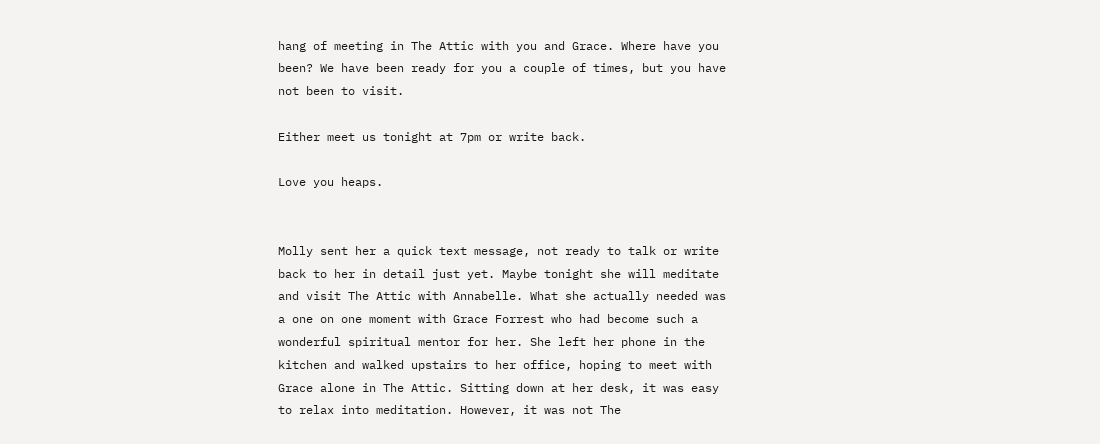hang of meeting in The Attic with you and Grace. Where have you been? We have been ready for you a couple of times, but you have not been to visit.

Either meet us tonight at 7pm or write back.

Love you heaps.


Molly sent her a quick text message, not ready to talk or write back to her in detail just yet. Maybe tonight she will meditate and visit The Attic with Annabelle. What she actually needed was a one on one moment with Grace Forrest who had become such a wonderful spiritual mentor for her. She left her phone in the kitchen and walked upstairs to her office, hoping to meet with Grace alone in The Attic. Sitting down at her desk, it was easy to relax into meditation. However, it was not The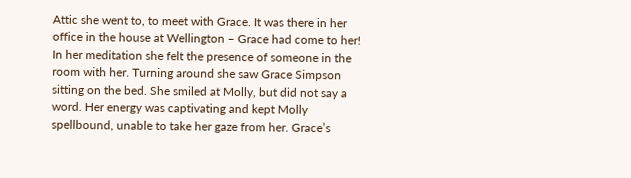Attic she went to, to meet with Grace. It was there in her office in the house at Wellington – Grace had come to her! In her meditation she felt the presence of someone in the room with her. Turning around she saw Grace Simpson sitting on the bed. She smiled at Molly, but did not say a word. Her energy was captivating and kept Molly spellbound, unable to take her gaze from her. Grace’s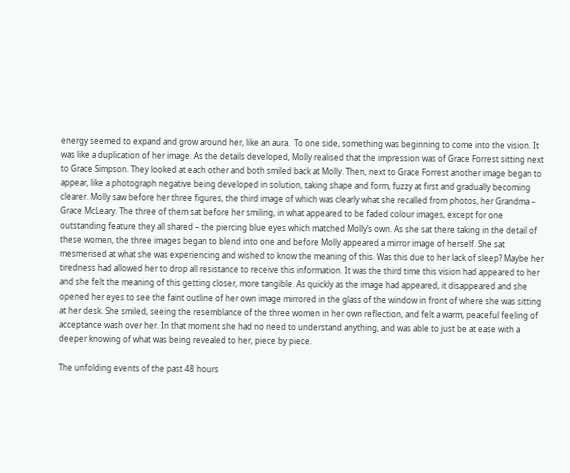energy seemed to expand and grow around her, like an aura.  To one side, something was beginning to come into the vision. It was like a duplication of her image. As the details developed, Molly realised that the impression was of Grace Forrest sitting next to Grace Simpson. They looked at each other and both smiled back at Molly. Then, next to Grace Forrest another image began to appear, like a photograph negative being developed in solution, taking shape and form, fuzzy at first and gradually becoming clearer. Molly saw before her three figures, the third image of which was clearly what she recalled from photos, her Grandma – Grace McLeary. The three of them sat before her smiling, in what appeared to be faded colour images, except for one outstanding feature they all shared – the piercing blue eyes which matched Molly’s own. As she sat there taking in the detail of these women, the three images began to blend into one and before Molly appeared a mirror image of herself. She sat mesmerised at what she was experiencing and wished to know the meaning of this. Was this due to her lack of sleep? Maybe her tiredness had allowed her to drop all resistance to receive this information. It was the third time this vision had appeared to her and she felt the meaning of this getting closer, more tangible. As quickly as the image had appeared, it disappeared and she opened her eyes to see the faint outline of her own image mirrored in the glass of the window in front of where she was sitting at her desk. She smiled, seeing the resemblance of the three women in her own reflection, and felt a warm, peaceful feeling of acceptance wash over her. In that moment she had no need to understand anything, and was able to just be at ease with a deeper knowing of what was being revealed to her, piece by piece.

The unfolding events of the past 48 hours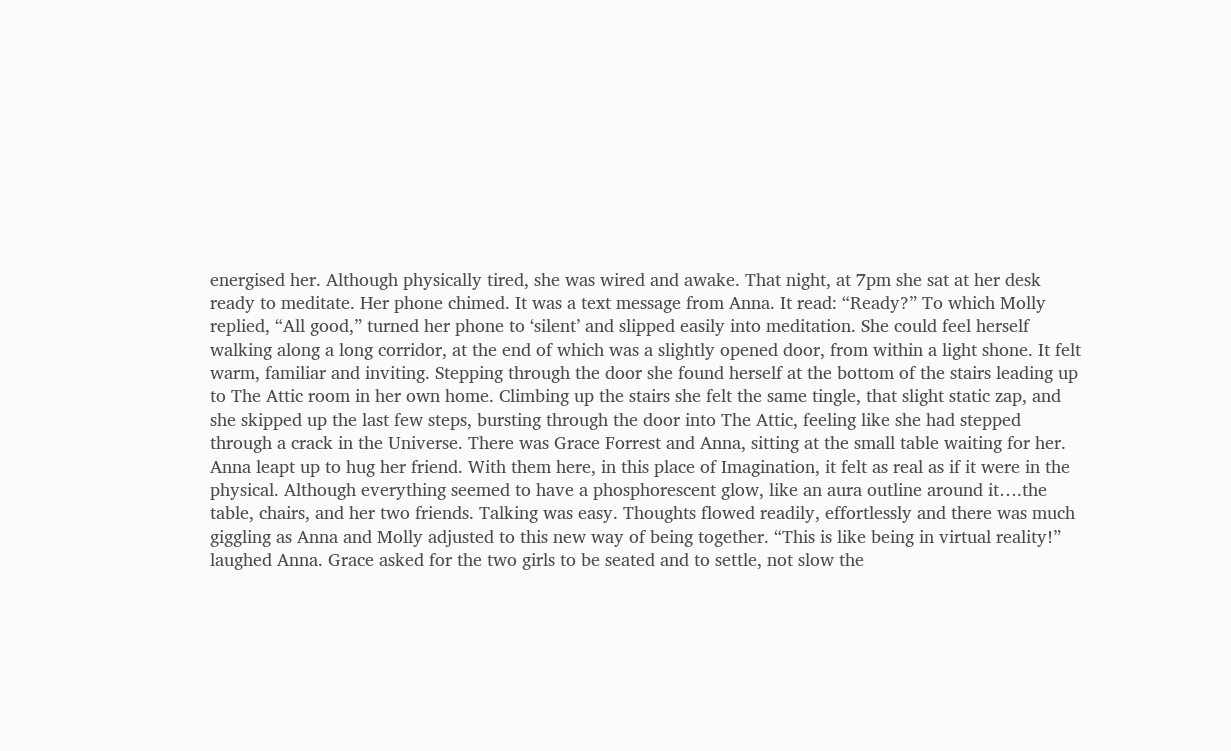energised her. Although physically tired, she was wired and awake. That night, at 7pm she sat at her desk ready to meditate. Her phone chimed. It was a text message from Anna. It read: “Ready?” To which Molly replied, “All good,” turned her phone to ‘silent’ and slipped easily into meditation. She could feel herself walking along a long corridor, at the end of which was a slightly opened door, from within a light shone. It felt warm, familiar and inviting. Stepping through the door she found herself at the bottom of the stairs leading up to The Attic room in her own home. Climbing up the stairs she felt the same tingle, that slight static zap, and she skipped up the last few steps, bursting through the door into The Attic, feeling like she had stepped through a crack in the Universe. There was Grace Forrest and Anna, sitting at the small table waiting for her. Anna leapt up to hug her friend. With them here, in this place of Imagination, it felt as real as if it were in the physical. Although everything seemed to have a phosphorescent glow, like an aura outline around it….the table, chairs, and her two friends. Talking was easy. Thoughts flowed readily, effortlessly and there was much giggling as Anna and Molly adjusted to this new way of being together. “This is like being in virtual reality!” laughed Anna. Grace asked for the two girls to be seated and to settle, not slow the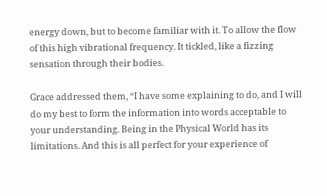energy down, but to become familiar with it. To allow the flow of this high vibrational frequency. It tickled, like a fizzing sensation through their bodies.

Grace addressed them, “I have some explaining to do, and I will do my best to form the information into words acceptable to your understanding. Being in the Physical World has its limitations. And this is all perfect for your experience of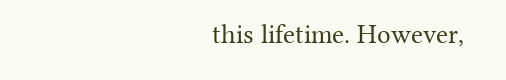this lifetime. However,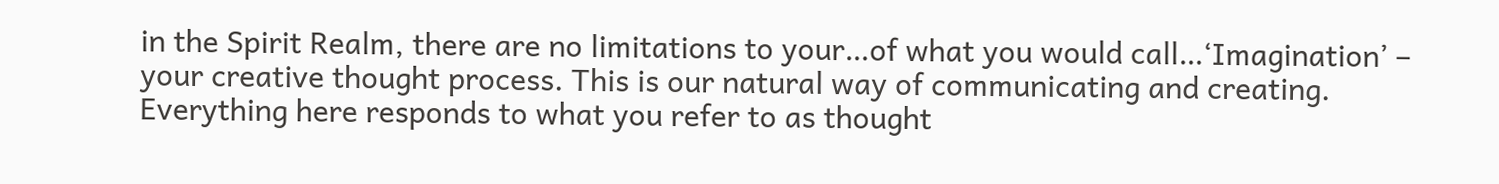in the Spirit Realm, there are no limitations to your…of what you would call…‘Imagination’ – your creative thought process. This is our natural way of communicating and creating. Everything here responds to what you refer to as thought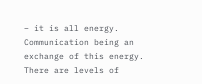– it is all energy. Communication being an exchange of this energy. There are levels of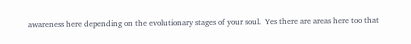awareness here depending on the evolutionary stages of your soul.  Yes there are areas here too that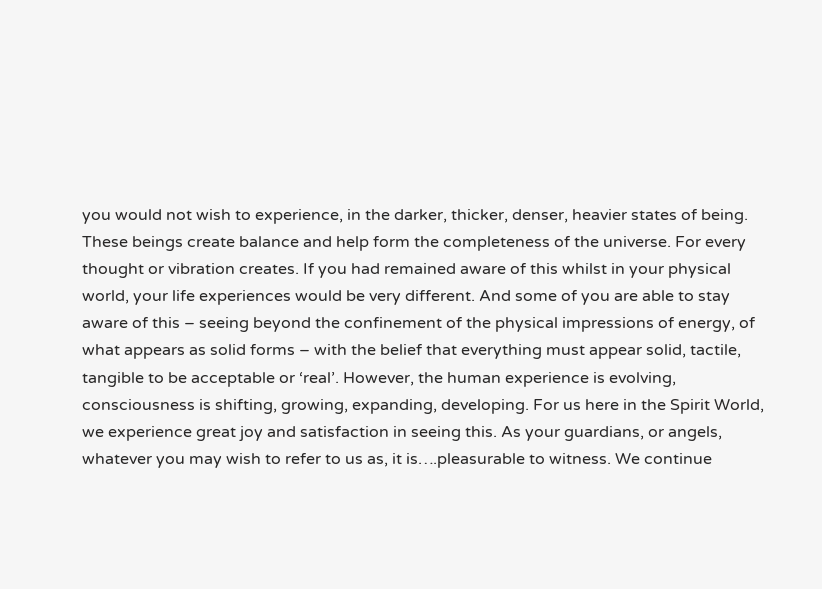you would not wish to experience, in the darker, thicker, denser, heavier states of being. These beings create balance and help form the completeness of the universe. For every thought or vibration creates. If you had remained aware of this whilst in your physical world, your life experiences would be very different. And some of you are able to stay aware of this – seeing beyond the confinement of the physical impressions of energy, of what appears as solid forms – with the belief that everything must appear solid, tactile, tangible to be acceptable or ‘real’. However, the human experience is evolving, consciousness is shifting, growing, expanding, developing. For us here in the Spirit World, we experience great joy and satisfaction in seeing this. As your guardians, or angels, whatever you may wish to refer to us as, it is….pleasurable to witness. We continue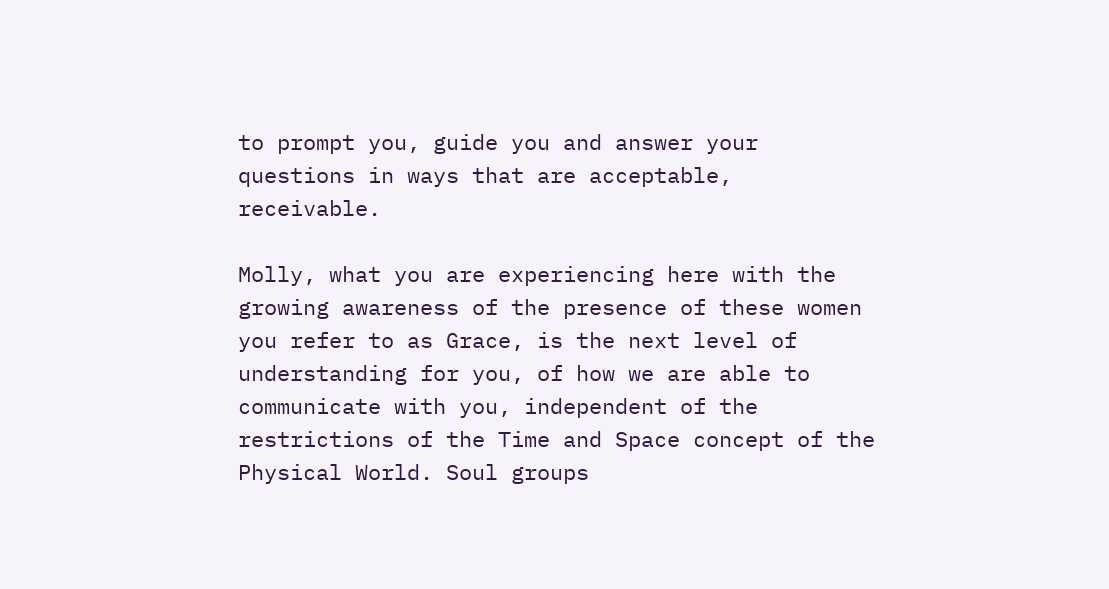to prompt you, guide you and answer your questions in ways that are acceptable, receivable.

Molly, what you are experiencing here with the growing awareness of the presence of these women you refer to as Grace, is the next level of understanding for you, of how we are able to communicate with you, independent of the restrictions of the Time and Space concept of the Physical World. Soul groups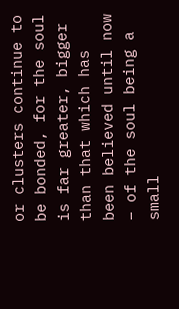or clusters continue to be bonded, for the soul is far greater, bigger than that which has been believed until now – of the soul being a small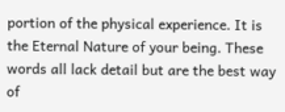portion of the physical experience. It is the Eternal Nature of your being. These words all lack detail but are the best way of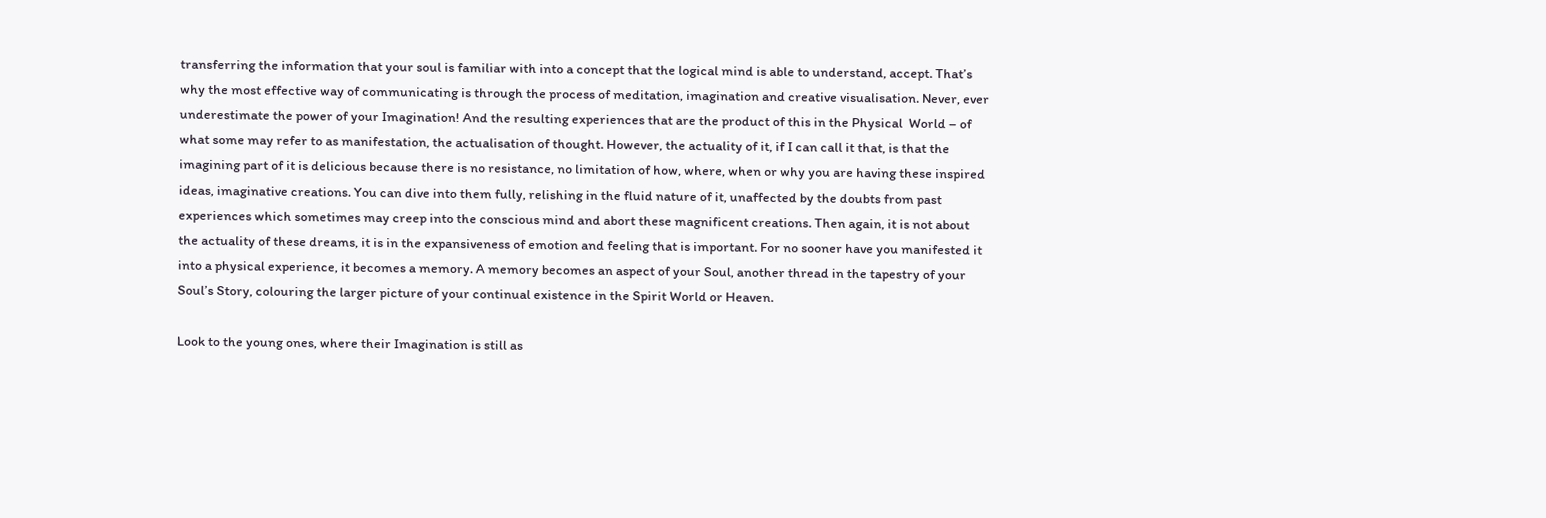transferring the information that your soul is familiar with into a concept that the logical mind is able to understand, accept. That’s why the most effective way of communicating is through the process of meditation, imagination and creative visualisation. Never, ever underestimate the power of your Imagination! And the resulting experiences that are the product of this in the Physical  World – of what some may refer to as manifestation, the actualisation of thought. However, the actuality of it, if I can call it that, is that the imagining part of it is delicious because there is no resistance, no limitation of how, where, when or why you are having these inspired ideas, imaginative creations. You can dive into them fully, relishing in the fluid nature of it, unaffected by the doubts from past experiences which sometimes may creep into the conscious mind and abort these magnificent creations. Then again, it is not about the actuality of these dreams, it is in the expansiveness of emotion and feeling that is important. For no sooner have you manifested it into a physical experience, it becomes a memory. A memory becomes an aspect of your Soul, another thread in the tapestry of your Soul’s Story, colouring the larger picture of your continual existence in the Spirit World or Heaven.

Look to the young ones, where their Imagination is still as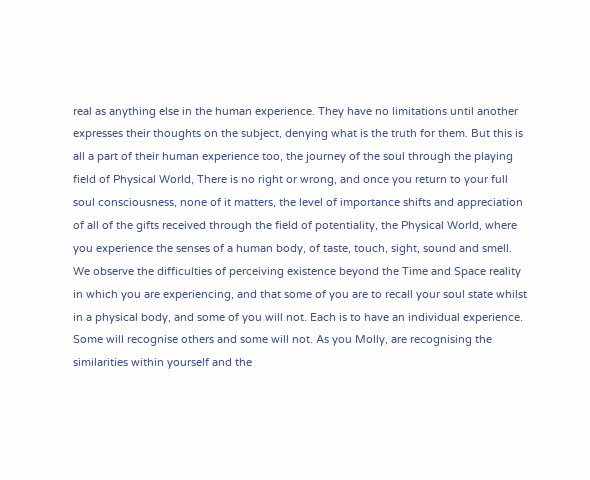real as anything else in the human experience. They have no limitations until another expresses their thoughts on the subject, denying what is the truth for them. But this is all a part of their human experience too, the journey of the soul through the playing field of Physical World, There is no right or wrong, and once you return to your full soul consciousness, none of it matters, the level of importance shifts and appreciation of all of the gifts received through the field of potentiality, the Physical World, where you experience the senses of a human body, of taste, touch, sight, sound and smell. We observe the difficulties of perceiving existence beyond the Time and Space reality in which you are experiencing, and that some of you are to recall your soul state whilst in a physical body, and some of you will not. Each is to have an individual experience. Some will recognise others and some will not. As you Molly, are recognising the similarities within yourself and the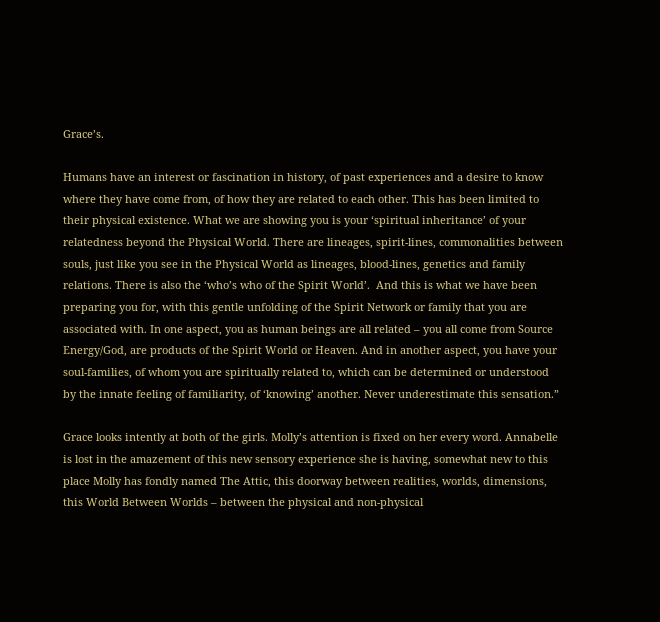Grace’s.

Humans have an interest or fascination in history, of past experiences and a desire to know where they have come from, of how they are related to each other. This has been limited to their physical existence. What we are showing you is your ‘spiritual inheritance’ of your relatedness beyond the Physical World. There are lineages, spirit-lines, commonalities between souls, just like you see in the Physical World as lineages, blood-lines, genetics and family relations. There is also the ‘who’s who of the Spirit World’.  And this is what we have been preparing you for, with this gentle unfolding of the Spirit Network or family that you are associated with. In one aspect, you as human beings are all related – you all come from Source Energy/God, are products of the Spirit World or Heaven. And in another aspect, you have your soul-families, of whom you are spiritually related to, which can be determined or understood by the innate feeling of familiarity, of ‘knowing’ another. Never underestimate this sensation.”

Grace looks intently at both of the girls. Molly’s attention is fixed on her every word. Annabelle is lost in the amazement of this new sensory experience she is having, somewhat new to this place Molly has fondly named The Attic, this doorway between realities, worlds, dimensions, this World Between Worlds – between the physical and non-physical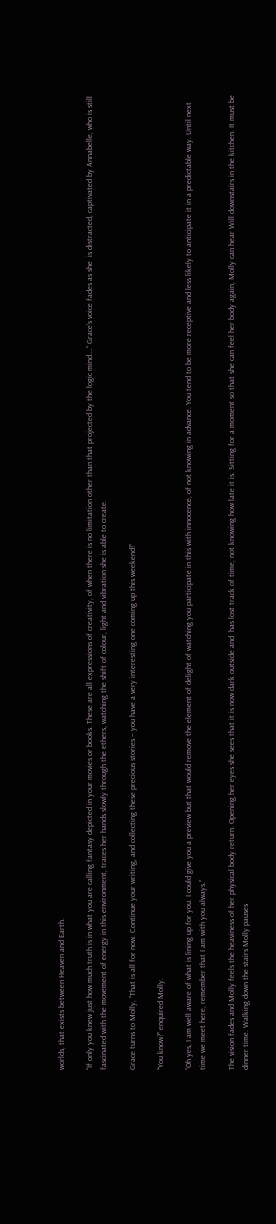worlds, that exists between Heaven and Earth.

“If only you knew just how much truth is in what you are calling fantasy depicted in your movies or books. These are all expressions of creativity, of when there is no limitation other than that projected by the logic mind….” Grace’s voice fades as she  is distracted, captivated by Annabelle, who is still fascinated with the movement of energy in this environment, traces her hands slowly through the ethers, watching the shift of colour, light and vibration she is able to create.

Grace turns to Molly, “That is all for now. Continue your writing, and collecting these precious stories – you have a very interesting one coming up this weekend!”

“You know?” enquired Molly.

“Oh yes, I am well aware of what is lining up for you. I could give you a preview but that would remove the element of delight of watching you participate in this with innocence, of not knowing in advance. You tend to be more receptive and less likely to anticipate it in a predictable way. Until next time we meet here, remember that I am with you always.”

The vision fades and Molly feels the heaviness of her physical body return. Opening her eyes she sees that it is now dark outside and  has lost track of time, not knowing how late it is. Sitting for a moment so that she can feel her body again, Molly can hear Will downstairs in the kitchen. It must be dinner time. Walking down the stairs Molly pauses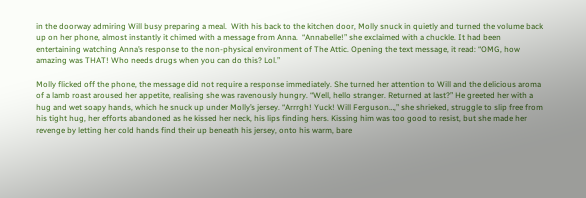in the doorway admiring Will busy preparing a meal.  With his back to the kitchen door, Molly snuck in quietly and turned the volume back up on her phone, almost instantly it chimed with a message from Anna.  “Annabelle!” she exclaimed with a chuckle. It had been entertaining watching Anna’s response to the non-physical environment of The Attic. Opening the text message, it read: “OMG, how amazing was THAT! Who needs drugs when you can do this? Lol.”

Molly flicked off the phone, the message did not require a response immediately. She turned her attention to Will and the delicious aroma of a lamb roast aroused her appetite, realising she was ravenously hungry. “Well, hello stranger. Returned at last?” He greeted her with a hug and wet soapy hands, which he snuck up under Molly’s jersey. “Arrrgh! Yuck! Will Ferguson…,” she shrieked, struggle to slip free from his tight hug, her efforts abandoned as he kissed her neck, his lips finding hers. Kissing him was too good to resist, but she made her revenge by letting her cold hands find their up beneath his jersey, onto his warm, bare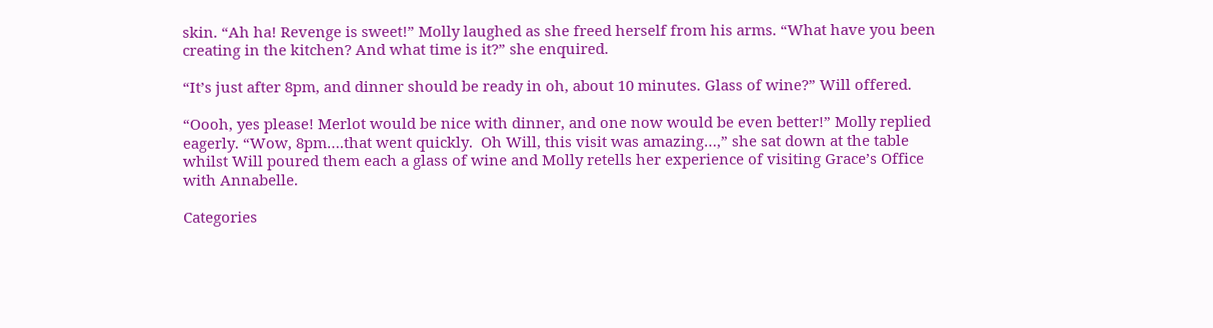skin. “Ah ha! Revenge is sweet!” Molly laughed as she freed herself from his arms. “What have you been creating in the kitchen? And what time is it?” she enquired.

“It’s just after 8pm, and dinner should be ready in oh, about 10 minutes. Glass of wine?” Will offered.

“Oooh, yes please! Merlot would be nice with dinner, and one now would be even better!” Molly replied eagerly. “Wow, 8pm….that went quickly.  Oh Will, this visit was amazing…,” she sat down at the table whilst Will poured them each a glass of wine and Molly retells her experience of visiting Grace’s Office with Annabelle.

Categories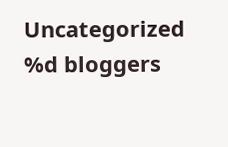Uncategorized
%d bloggers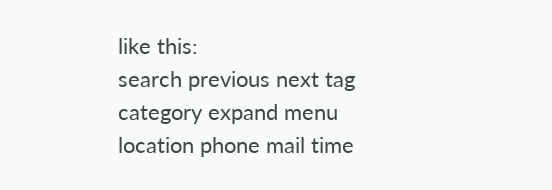like this:
search previous next tag category expand menu location phone mail time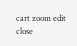cart zoom edit close